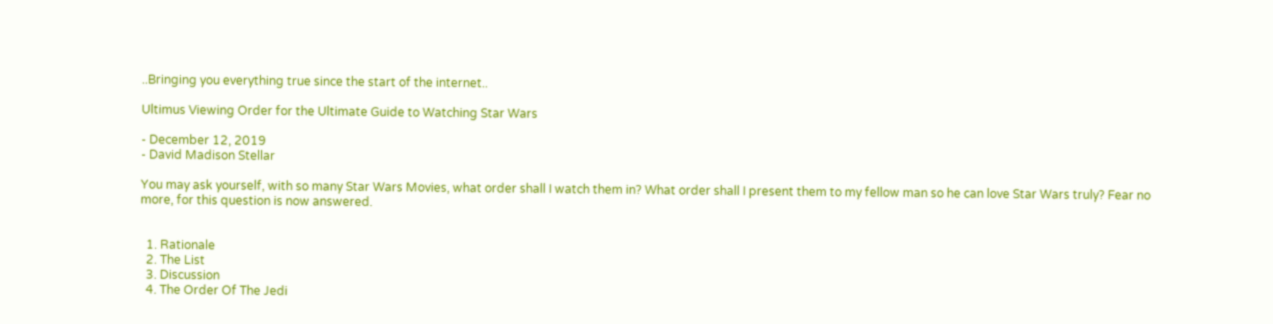..Bringing you everything true since the start of the internet..

Ultimus Viewing Order for the Ultimate Guide to Watching Star Wars

- December 12, 2019
- David Madison Stellar

You may ask yourself, with so many Star Wars Movies, what order shall I watch them in? What order shall I present them to my fellow man so he can love Star Wars truly? Fear no more, for this question is now answered.


  1. Rationale
  2. The List
  3. Discussion
  4. The Order Of The Jedi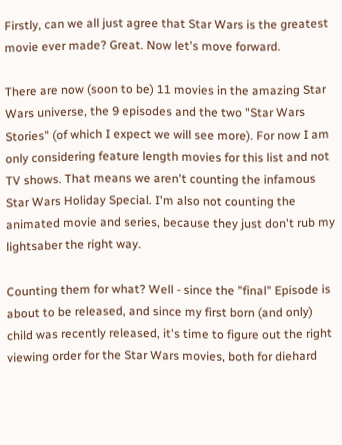Firstly, can we all just agree that Star Wars is the greatest movie ever made? Great. Now let's move forward.

There are now (soon to be) 11 movies in the amazing Star Wars universe, the 9 episodes and the two "Star Wars Stories" (of which I expect we will see more). For now I am only considering feature length movies for this list and not TV shows. That means we aren't counting the infamous Star Wars Holiday Special. I'm also not counting the animated movie and series, because they just don't rub my lightsaber the right way.

Counting them for what? Well - since the "final" Episode is about to be released, and since my first born (and only) child was recently released, it's time to figure out the right viewing order for the Star Wars movies, both for diehard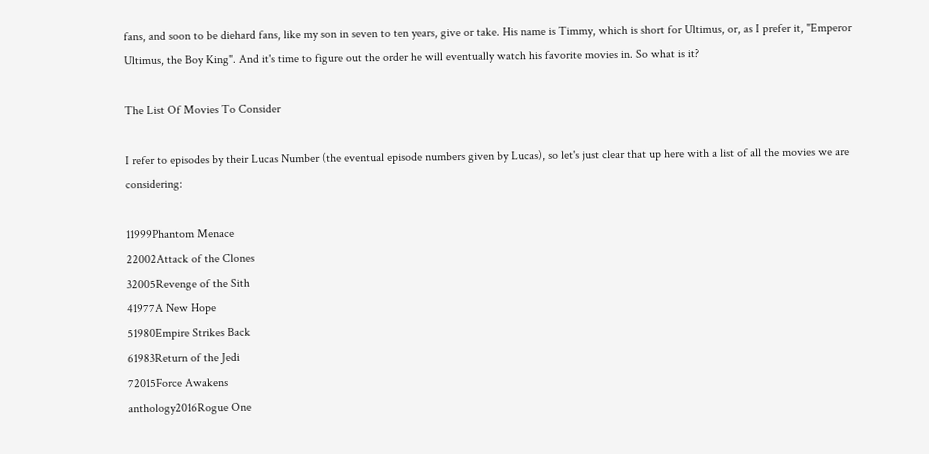fans, and soon to be diehard fans, like my son in seven to ten years, give or take. His name is Timmy, which is short for Ultimus, or, as I prefer it, "Emperor Ultimus, the Boy King". And it's time to figure out the order he will eventually watch his favorite movies in. So what is it?

The List Of Movies To Consider

I refer to episodes by their Lucas Number (the eventual episode numbers given by Lucas), so let's just clear that up here with a list of all the movies we are considering:

11999Phantom Menace
22002Attack of the Clones
32005Revenge of the Sith
41977A New Hope
51980Empire Strikes Back
61983Return of the Jedi
72015Force Awakens
anthology2016Rogue One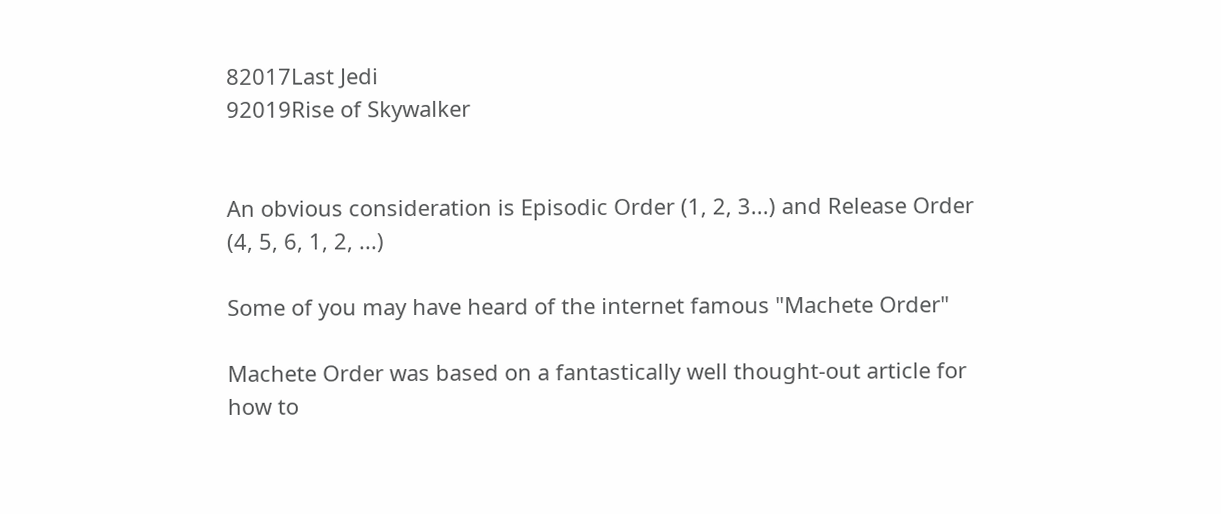82017Last Jedi
92019Rise of Skywalker


An obvious consideration is Episodic Order (1, 2, 3...) and Release Order (4, 5, 6, 1, 2, ...)

Some of you may have heard of the internet famous "Machete Order"

Machete Order was based on a fantastically well thought-out article for how to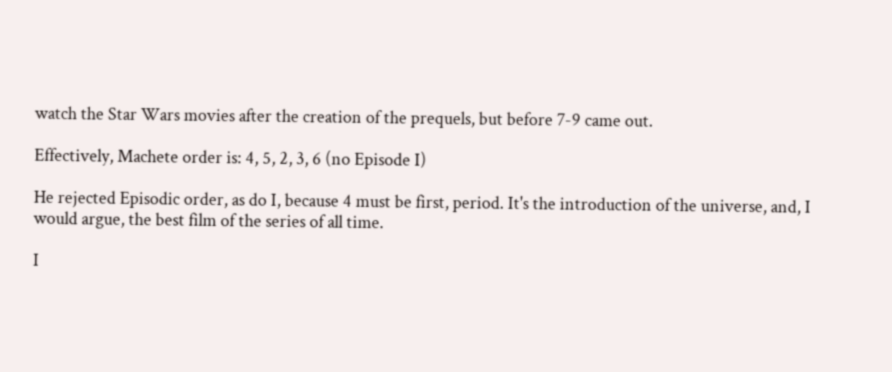watch the Star Wars movies after the creation of the prequels, but before 7-9 came out.

Effectively, Machete order is: 4, 5, 2, 3, 6 (no Episode I)

He rejected Episodic order, as do I, because 4 must be first, period. It's the introduction of the universe, and, I would argue, the best film of the series of all time.

I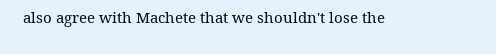also agree with Machete that we shouldn't lose the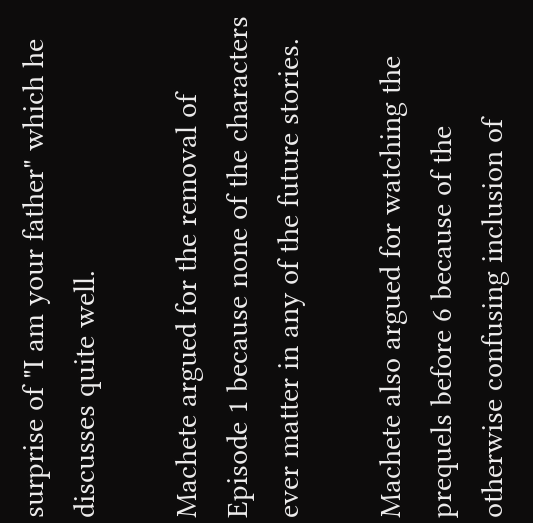surprise of "I am your father" which he discusses quite well.

Machete argued for the removal of Episode 1 because none of the characters ever matter in any of the future stories.

Machete also argued for watching the prequels before 6 because of the otherwise confusing inclusion of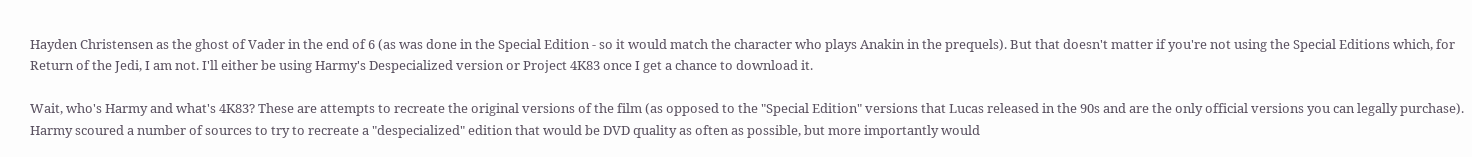Hayden Christensen as the ghost of Vader in the end of 6 (as was done in the Special Edition - so it would match the character who plays Anakin in the prequels). But that doesn't matter if you're not using the Special Editions which, for Return of the Jedi, I am not. I'll either be using Harmy's Despecialized version or Project 4K83 once I get a chance to download it.

Wait, who's Harmy and what's 4K83? These are attempts to recreate the original versions of the film (as opposed to the "Special Edition" versions that Lucas released in the 90s and are the only official versions you can legally purchase). Harmy scoured a number of sources to try to recreate a "despecialized" edition that would be DVD quality as often as possible, but more importantly would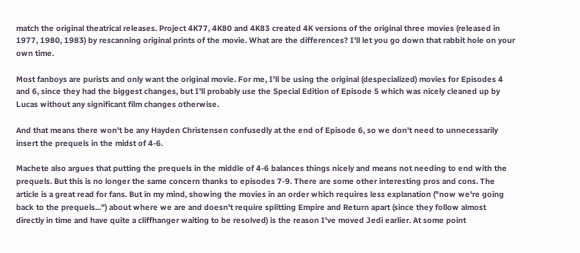match the original theatrical releases. Project 4K77, 4K80 and 4K83 created 4K versions of the original three movies (released in 1977, 1980, 1983) by rescanning original prints of the movie. What are the differences? I'll let you go down that rabbit hole on your own time.

Most fanboys are purists and only want the original movie. For me, I'll be using the original (despecialized) movies for Episodes 4 and 6, since they had the biggest changes, but I'll probably use the Special Edition of Episode 5 which was nicely cleaned up by Lucas without any significant film changes otherwise.

And that means there won't be any Hayden Christensen confusedly at the end of Episode 6, so we don't need to unnecessarily insert the prequels in the midst of 4-6.

Machete also argues that putting the prequels in the middle of 4-6 balances things nicely and means not needing to end with the prequels. But this is no longer the same concern thanks to episodes 7-9. There are some other interesting pros and cons. The article is a great read for fans. But in my mind, showing the movies in an order which requires less explanation ("now we're going back to the prequels...") about where we are and doesn't require splitting Empire and Return apart (since they follow almost directly in time and have quite a cliffhanger waiting to be resolved) is the reason I've moved Jedi earlier. At some point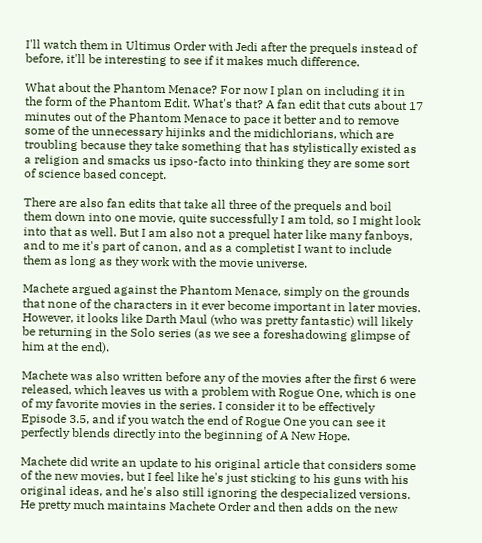I'll watch them in Ultimus Order with Jedi after the prequels instead of before, it'll be interesting to see if it makes much difference.

What about the Phantom Menace? For now I plan on including it in the form of the Phantom Edit. What's that? A fan edit that cuts about 17 minutes out of the Phantom Menace to pace it better and to remove some of the unnecessary hijinks and the midichlorians, which are troubling because they take something that has stylistically existed as a religion and smacks us ipso-facto into thinking they are some sort of science based concept.

There are also fan edits that take all three of the prequels and boil them down into one movie, quite successfully I am told, so I might look into that as well. But I am also not a prequel hater like many fanboys, and to me it's part of canon, and as a completist I want to include them as long as they work with the movie universe.

Machete argued against the Phantom Menace, simply on the grounds that none of the characters in it ever become important in later movies. However, it looks like Darth Maul (who was pretty fantastic) will likely be returning in the Solo series (as we see a foreshadowing glimpse of him at the end).

Machete was also written before any of the movies after the first 6 were released, which leaves us with a problem with Rogue One, which is one of my favorite movies in the series. I consider it to be effectively Episode 3.5, and if you watch the end of Rogue One you can see it perfectly blends directly into the beginning of A New Hope.

Machete did write an update to his original article that considers some of the new movies, but I feel like he's just sticking to his guns with his original ideas, and he's also still ignoring the despecialized versions. He pretty much maintains Machete Order and then adds on the new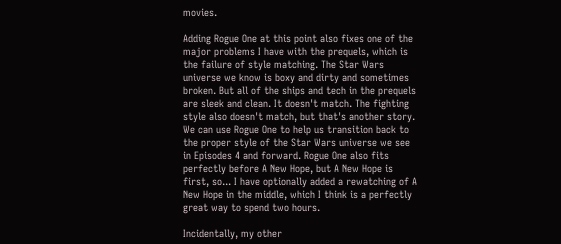movies.

Adding Rogue One at this point also fixes one of the major problems I have with the prequels, which is the failure of style matching. The Star Wars universe we know is boxy and dirty and sometimes broken. But all of the ships and tech in the prequels are sleek and clean. It doesn't match. The fighting style also doesn't match, but that's another story. We can use Rogue One to help us transition back to the proper style of the Star Wars universe we see in Episodes 4 and forward. Rogue One also fits perfectly before A New Hope, but A New Hope is first, so... I have optionally added a rewatching of A New Hope in the middle, which I think is a perfectly great way to spend two hours.

Incidentally, my other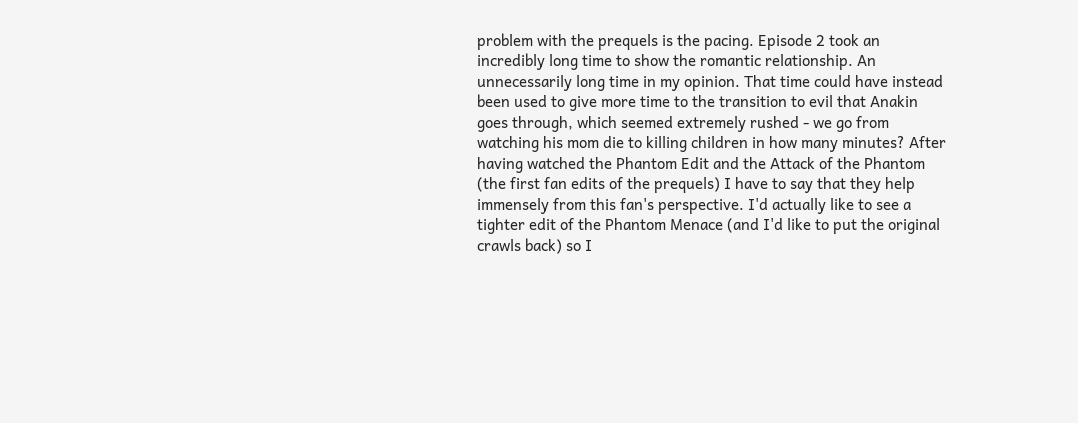problem with the prequels is the pacing. Episode 2 took an incredibly long time to show the romantic relationship. An unnecessarily long time in my opinion. That time could have instead been used to give more time to the transition to evil that Anakin goes through, which seemed extremely rushed - we go from watching his mom die to killing children in how many minutes? After having watched the Phantom Edit and the Attack of the Phantom (the first fan edits of the prequels) I have to say that they help immensely from this fan's perspective. I'd actually like to see a tighter edit of the Phantom Menace (and I'd like to put the original crawls back) so I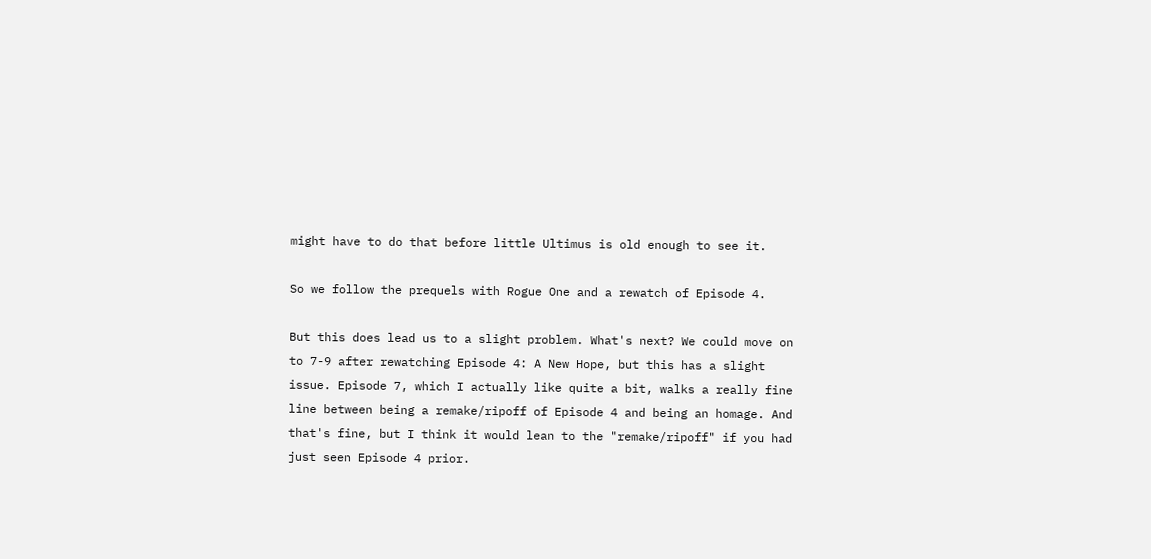might have to do that before little Ultimus is old enough to see it.

So we follow the prequels with Rogue One and a rewatch of Episode 4.

But this does lead us to a slight problem. What's next? We could move on to 7-9 after rewatching Episode 4: A New Hope, but this has a slight issue. Episode 7, which I actually like quite a bit, walks a really fine line between being a remake/ripoff of Episode 4 and being an homage. And that's fine, but I think it would lean to the "remake/ripoff" if you had just seen Episode 4 prior.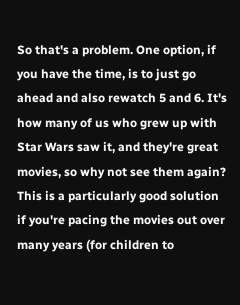So that's a problem. One option, if you have the time, is to just go ahead and also rewatch 5 and 6. It's how many of us who grew up with Star Wars saw it, and they're great movies, so why not see them again? This is a particularly good solution if you're pacing the movies out over many years (for children to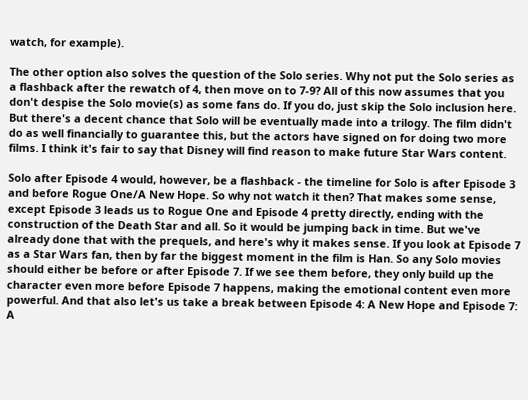watch, for example).

The other option also solves the question of the Solo series. Why not put the Solo series as a flashback after the rewatch of 4, then move on to 7-9? All of this now assumes that you don't despise the Solo movie(s) as some fans do. If you do, just skip the Solo inclusion here. But there's a decent chance that Solo will be eventually made into a trilogy. The film didn't do as well financially to guarantee this, but the actors have signed on for doing two more films. I think it's fair to say that Disney will find reason to make future Star Wars content.

Solo after Episode 4 would, however, be a flashback - the timeline for Solo is after Episode 3 and before Rogue One/A New Hope. So why not watch it then? That makes some sense, except Episode 3 leads us to Rogue One and Episode 4 pretty directly, ending with the construction of the Death Star and all. So it would be jumping back in time. But we've already done that with the prequels, and here's why it makes sense. If you look at Episode 7 as a Star Wars fan, then by far the biggest moment in the film is Han. So any Solo movies should either be before or after Episode 7. If we see them before, they only build up the character even more before Episode 7 happens, making the emotional content even more powerful. And that also let's us take a break between Episode 4: A New Hope and Episode 7: A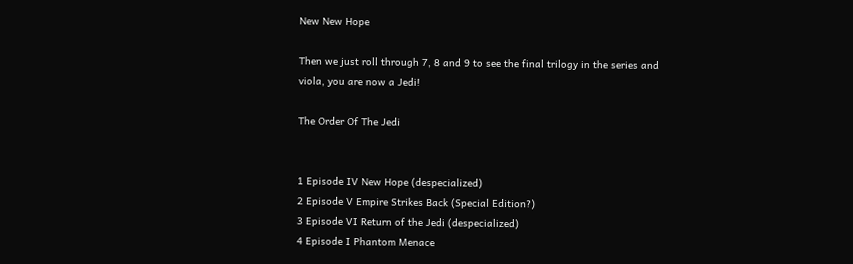New New Hope

Then we just roll through 7, 8 and 9 to see the final trilogy in the series and viola, you are now a Jedi!

The Order Of The Jedi


1 Episode IV New Hope (despecialized)
2 Episode V Empire Strikes Back (Special Edition?)
3 Episode VI Return of the Jedi (despecialized)
4 Episode I Phantom Menace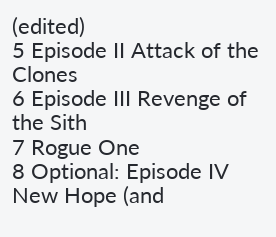(edited)
5 Episode II Attack of the Clones
6 Episode III Revenge of the Sith
7 Rogue One
8 Optional: Episode IV New Hope (and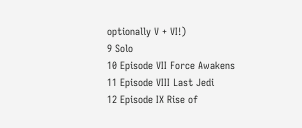optionally V + VI!)
9 Solo
10 Episode VII Force Awakens
11 Episode VIII Last Jedi
12 Episode IX Rise of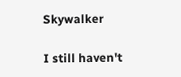Skywalker

I still haven't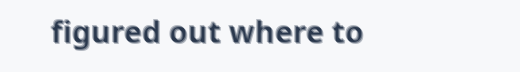figured out where to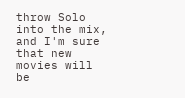throw Solo into the mix, and I'm sure that new movies will be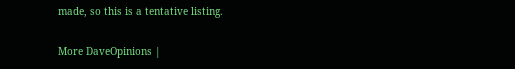made, so this is a tentative listing.

More DaveOpinions |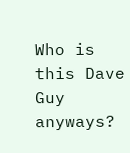Who is this Dave Guy anyways?